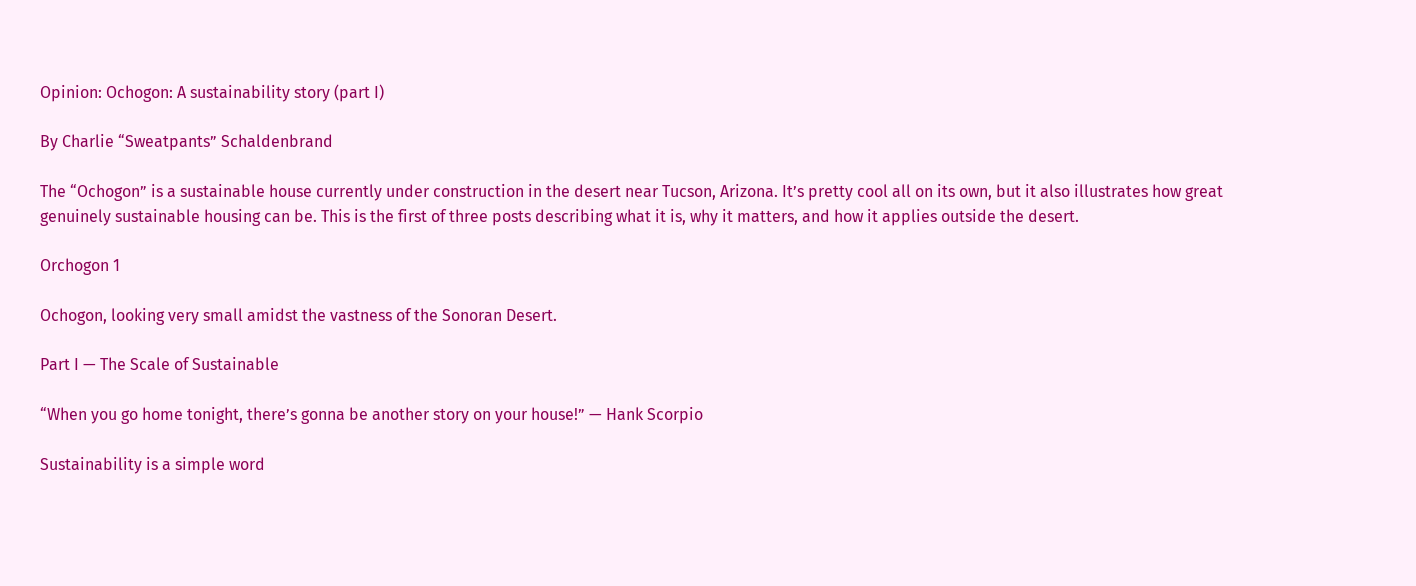Opinion: Ochogon: A sustainability story (part I)

By Charlie “Sweatpants” Schaldenbrand

The “Ochogon” is a sustainable house currently under construction in the desert near Tucson, Arizona. It’s pretty cool all on its own, but it also illustrates how great genuinely sustainable housing can be. This is the first of three posts describing what it is, why it matters, and how it applies outside the desert.

Orchogon 1

Ochogon, looking very small amidst the vastness of the Sonoran Desert.

Part I — The Scale of Sustainable

“When you go home tonight, there’s gonna be another story on your house!” — Hank Scorpio

Sustainability is a simple word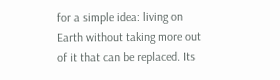for a simple idea: living on Earth without taking more out of it that can be replaced. Its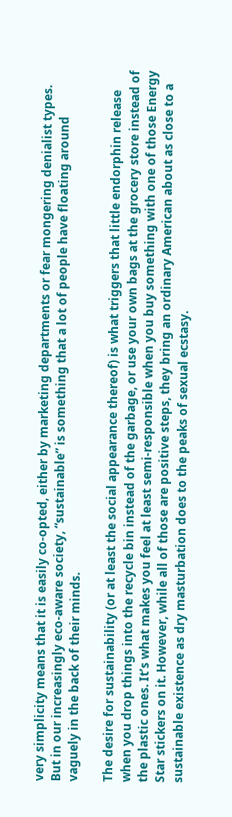very simplicity means that it is easily co-opted, either by marketing departments or fear mongering denialist types. But in our increasingly eco-aware society, “sustainable” is something that a lot of people have floating around vaguely in the back of their minds.

The desire for sustainability (or at least the social appearance thereof) is what triggers that little endorphin release when you drop things into the recycle bin instead of the garbage, or use your own bags at the grocery store instead of the plastic ones. It’s what makes you feel at least semi-responsible when you buy something with one of those Energy Star stickers on it. However, while all of those are positive steps, they bring an ordinary American about as close to a sustainable existence as dry masturbation does to the peaks of sexual ecstasy.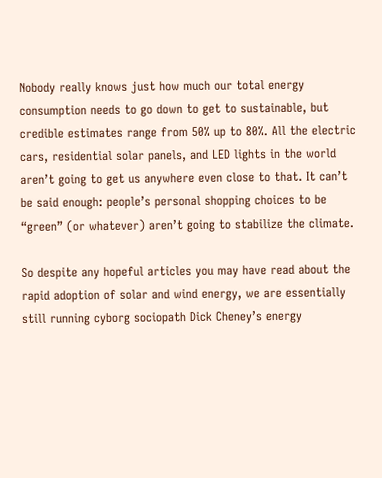Nobody really knows just how much our total energy consumption needs to go down to get to sustainable, but credible estimates range from 50% up to 80%. All the electric cars, residential solar panels, and LED lights in the world aren’t going to get us anywhere even close to that. It can’t be said enough: people’s personal shopping choices to be “green” (or whatever) aren’t going to stabilize the climate.

So despite any hopeful articles you may have read about the rapid adoption of solar and wind energy, we are essentially still running cyborg sociopath Dick Cheney’s energy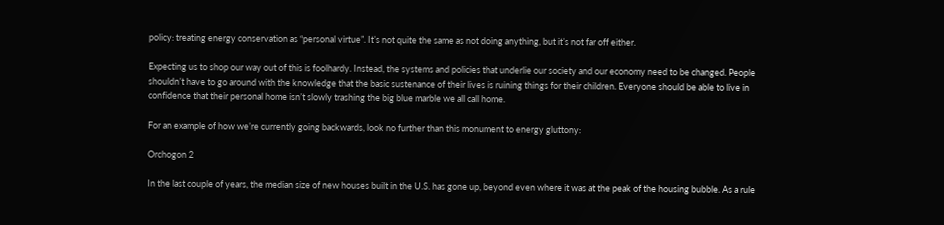policy: treating energy conservation as “personal virtue”. It’s not quite the same as not doing anything, but it’s not far off either.

Expecting us to shop our way out of this is foolhardy. Instead, the systems and policies that underlie our society and our economy need to be changed. People shouldn’t have to go around with the knowledge that the basic sustenance of their lives is ruining things for their children. Everyone should be able to live in confidence that their personal home isn’t slowly trashing the big blue marble we all call home.

For an example of how we’re currently going backwards, look no further than this monument to energy gluttony:

Orchogon 2

In the last couple of years, the median size of new houses built in the U.S. has gone up, beyond even where it was at the peak of the housing bubble. As a rule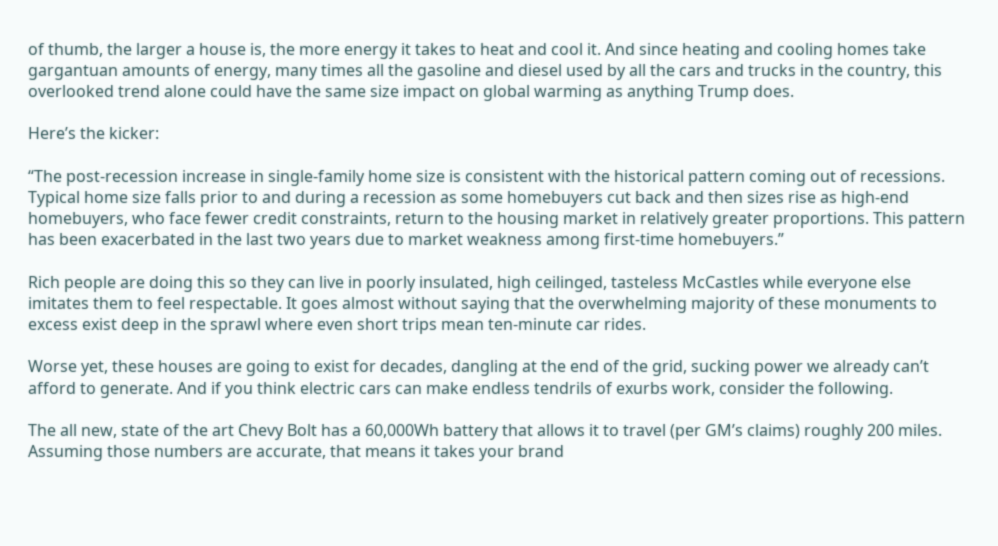of thumb, the larger a house is, the more energy it takes to heat and cool it. And since heating and cooling homes take gargantuan amounts of energy, many times all the gasoline and diesel used by all the cars and trucks in the country, this overlooked trend alone could have the same size impact on global warming as anything Trump does.

Here’s the kicker:

“The post-recession increase in single-family home size is consistent with the historical pattern coming out of recessions. Typical home size falls prior to and during a recession as some homebuyers cut back and then sizes rise as high-end homebuyers, who face fewer credit constraints, return to the housing market in relatively greater proportions. This pattern has been exacerbated in the last two years due to market weakness among first-time homebuyers.”

Rich people are doing this so they can live in poorly insulated, high ceilinged, tasteless McCastles while everyone else imitates them to feel respectable. It goes almost without saying that the overwhelming majority of these monuments to excess exist deep in the sprawl where even short trips mean ten-minute car rides.

Worse yet, these houses are going to exist for decades, dangling at the end of the grid, sucking power we already can’t afford to generate. And if you think electric cars can make endless tendrils of exurbs work, consider the following.

The all new, state of the art Chevy Bolt has a 60,000Wh battery that allows it to travel (per GM’s claims) roughly 200 miles. Assuming those numbers are accurate, that means it takes your brand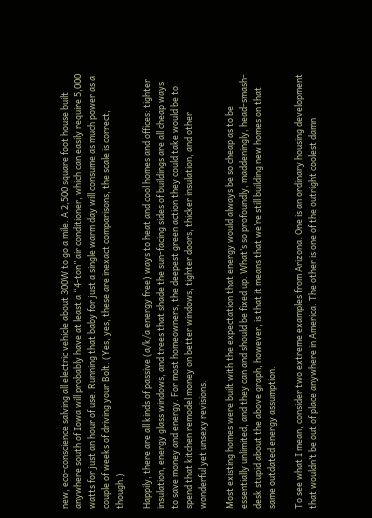new, eco-conscience salving all electric vehicle about 300W to go a mile. A 2,500 square foot house built anywhere south of Iowa will probably have at least a “4-ton” air conditioner, which can easily require 5,000 watts for just an hour of use. Running that baby for just a single warm day will consume as much power as a couple of weeks of driving your Bolt. (Yes, yes, these are inexact comparisons, the scale is correct, though.)

Happily, there are all kinds of passive (a/k/a energy free) ways to heat and cool homes and offices: tighter insulation, energy glass windows, and trees that shade the sun-facing sides of buildings are all cheap ways to save money and energy. For most homeowners, the deepest green action they could take would be to spend that kitchen remodel money on better windows, tighter doors, thicker insulation, and other wonderful yet unsexy revisions.

Most existing homes were built with the expectation that energy would always be so cheap as to be essentially unlimited, and they can and should be fixed up. What’s so profoundly, maddeningly, head-smash-desk stupid about the above graph, however, is that it means that we’re still building new homes on that same outdated energy assumption.

To see what I mean, consider two extreme examples from Arizona. One is an ordinary housing development that wouldn’t be out of place anywhere in America. The other is one of the outright coolest damn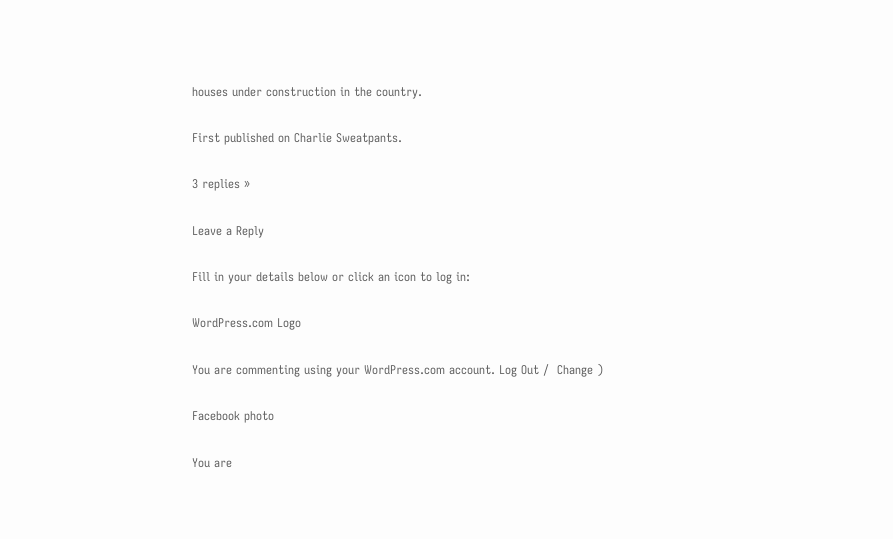houses under construction in the country.

First published on Charlie Sweatpants.

3 replies »

Leave a Reply

Fill in your details below or click an icon to log in:

WordPress.com Logo

You are commenting using your WordPress.com account. Log Out /  Change )

Facebook photo

You are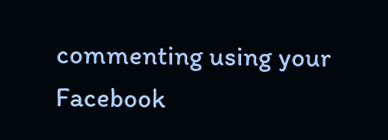commenting using your Facebook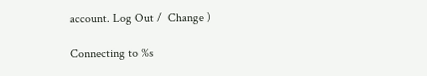account. Log Out /  Change )

Connecting to %s